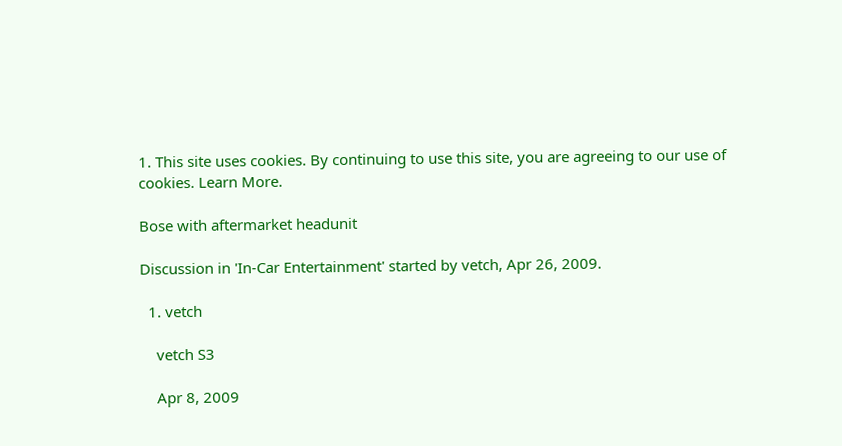1. This site uses cookies. By continuing to use this site, you are agreeing to our use of cookies. Learn More.

Bose with aftermarket headunit

Discussion in 'In-Car Entertainment' started by vetch, Apr 26, 2009.

  1. vetch

    vetch S3

    Apr 8, 2009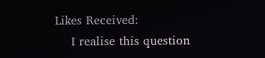Likes Received:
    I realise this question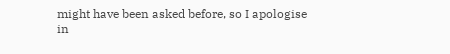might have been asked before, so I apologise in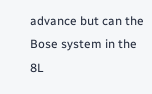advance but can the Bose system in the 8L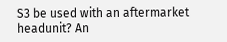S3 be used with an aftermarket headunit? An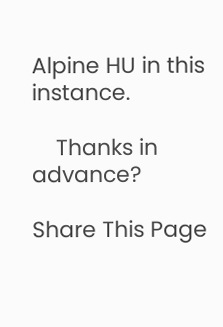Alpine HU in this instance.

    Thanks in advance?

Share This Page